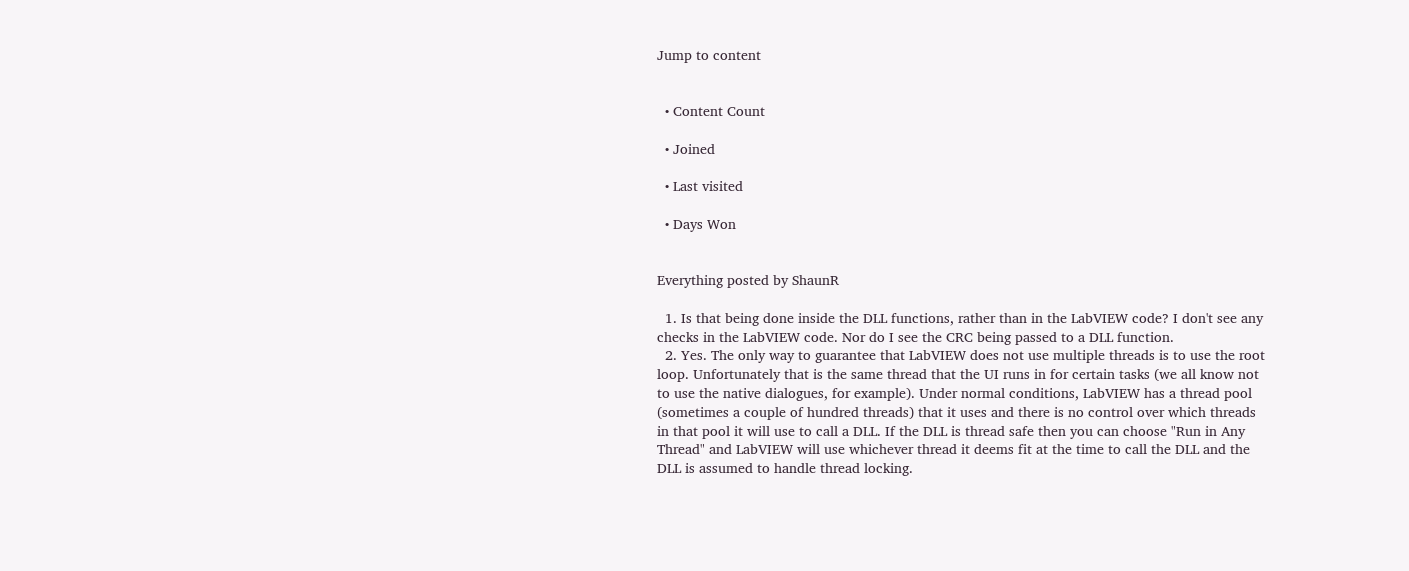Jump to content


  • Content Count

  • Joined

  • Last visited

  • Days Won


Everything posted by ShaunR

  1. Is that being done inside the DLL functions, rather than in the LabVIEW code? I don't see any checks in the LabVIEW code. Nor do I see the CRC being passed to a DLL function.
  2. Yes. The only way to guarantee that LabVIEW does not use multiple threads is to use the root loop. Unfortunately that is the same thread that the UI runs in for certain tasks (we all know not to use the native dialogues, for example). Under normal conditions, LabVIEW has a thread pool (sometimes a couple of hundred threads) that it uses and there is no control over which threads in that pool it will use to call a DLL. If the DLL is thread safe then you can choose "Run in Any Thread" and LabVIEW will use whichever thread it deems fit at the time to call the DLL and the DLL is assumed to handle thread locking.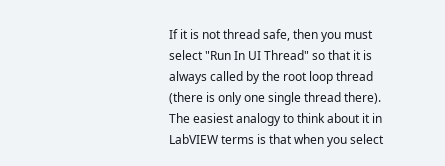If it is not thread safe, then you must select "Run In UI Thread" so that it is always called by the root loop thread (there is only one single thread there). The easiest analogy to think about it in LabVIEW terms is that when you select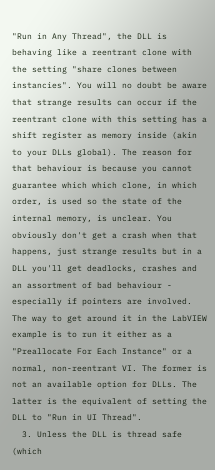"Run in Any Thread", the DLL is behaving like a reentrant clone with the setting "share clones between instancies". You will no doubt be aware that strange results can occur if the reentrant clone with this setting has a shift register as memory inside (akin to your DLLs global). The reason for that behaviour is because you cannot guarantee which which clone, in which order, is used so the state of the internal memory, is unclear. You obviously don't get a crash when that happens, just strange results but in a DLL you'll get deadlocks, crashes and an assortment of bad behaviour - especially if pointers are involved. The way to get around it in the LabVIEW example is to run it either as a "Preallocate For Each Instance" or a normal, non-reentrant VI. The former is not an available option for DLLs. The latter is the equivalent of setting the DLL to "Run in UI Thread".
  3. Unless the DLL is thread safe (which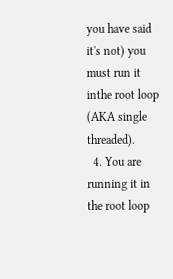you have said it's not) you must run it inthe root loop (AKA single threaded).
  4. You are running it in the root loop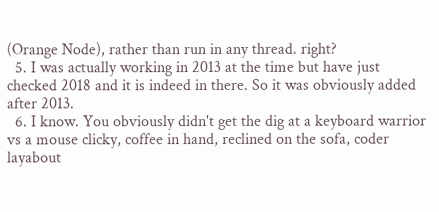(Orange Node), rather than run in any thread. right?
  5. I was actually working in 2013 at the time but have just checked 2018 and it is indeed in there. So it was obviously added after 2013.
  6. I know. You obviously didn't get the dig at a keyboard warrior vs a mouse clicky, coffee in hand, reclined on the sofa, coder layabout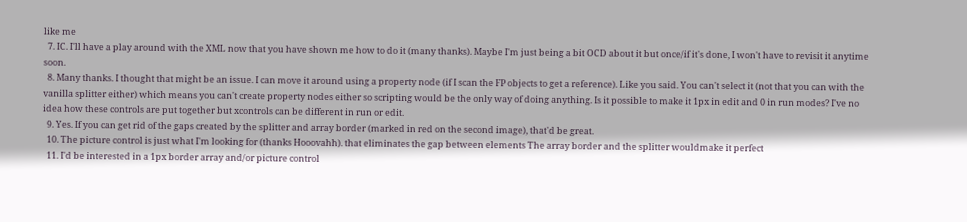like me
  7. IC. I'll have a play around with the XML now that you have shown me how to do it (many thanks). Maybe I'm just being a bit OCD about it but once/if it's done, I won't have to revisit it anytime soon.
  8. Many thanks. I thought that might be an issue. I can move it around using a property node (if I scan the FP objects to get a reference). Like you said. You can't select it (not that you can with the vanilla splitter either) which means you can't create property nodes either so scripting would be the only way of doing anything. Is it possible to make it 1px in edit and 0 in run modes? I've no idea how these controls are put together but xcontrols can be different in run or edit.
  9. Yes. If you can get rid of the gaps created by the splitter and array border (marked in red on the second image), that'd be great.
  10. The picture control is just what I'm looking for (thanks Hooovahh). that eliminates the gap between elements The array border and the splitter wouldmake it perfect
  11. I'd be interested in a 1px border array and/or picture control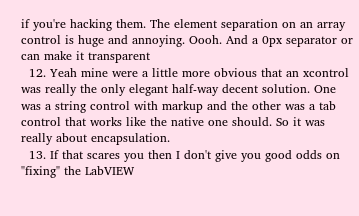if you're hacking them. The element separation on an array control is huge and annoying. Oooh. And a 0px separator or can make it transparent
  12. Yeah mine were a little more obvious that an xcontrol was really the only elegant half-way decent solution. One was a string control with markup and the other was a tab control that works like the native one should. So it was really about encapsulation.
  13. If that scares you then I don't give you good odds on "fixing" the LabVIEW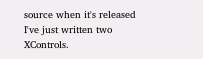source when it's released I've just written two XControls.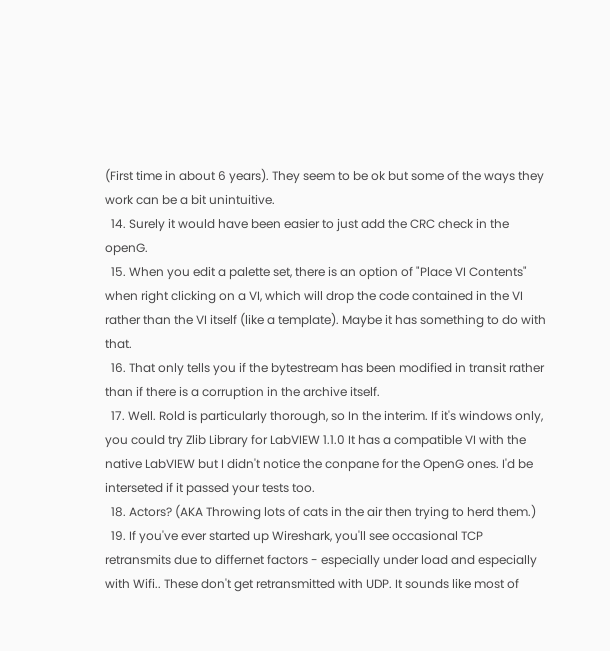(First time in about 6 years). They seem to be ok but some of the ways they work can be a bit unintuitive.
  14. Surely it would have been easier to just add the CRC check in the openG.
  15. When you edit a palette set, there is an option of "Place VI Contents" when right clicking on a VI, which will drop the code contained in the VI rather than the VI itself (like a template). Maybe it has something to do with that.
  16. That only tells you if the bytestream has been modified in transit rather than if there is a corruption in the archive itself.
  17. Well. Rold is particularly thorough, so In the interim. If it's windows only, you could try Zlib Library for LabVIEW 1.1.0 It has a compatible VI with the native LabVIEW but I didn't notice the conpane for the OpenG ones. I'd be interseted if it passed your tests too.
  18. Actors? (AKA Throwing lots of cats in the air then trying to herd them.)
  19. If you've ever started up Wireshark, you'll see occasional TCP retransmits due to differnet factors - especially under load and especially with Wifi.. These don't get retransmitted with UDP. It sounds like most of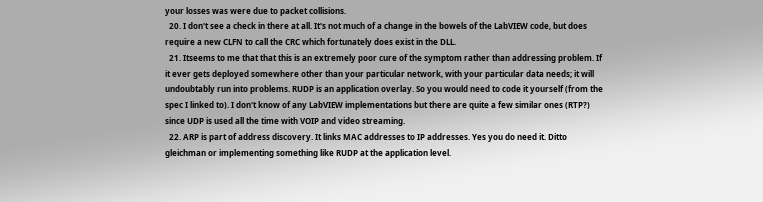your losses was were due to packet collisions.
  20. I don't see a check in there at all. It's not much of a change in the bowels of the LabVIEW code, but does require a new CLFN to call the CRC which fortunately does exist in the DLL.
  21. Itseems to me that that this is an extremely poor cure of the symptom rather than addressing problem. If it ever gets deployed somewhere other than your particular network, with your particular data needs; it will undoubtably run into problems. RUDP is an application overlay. So you would need to code it yourself (from the spec I linked to). I don't know of any LabVIEW implementations but there are quite a few similar ones (RTP?) since UDP is used all the time with VOIP and video streaming.
  22. ARP is part of address discovery. It links MAC addresses to IP addresses. Yes you do need it. Ditto gleichman or implementing something like RUDP at the application level.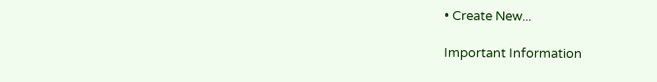• Create New...

Important Information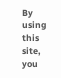By using this site, you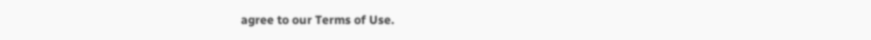agree to our Terms of Use.